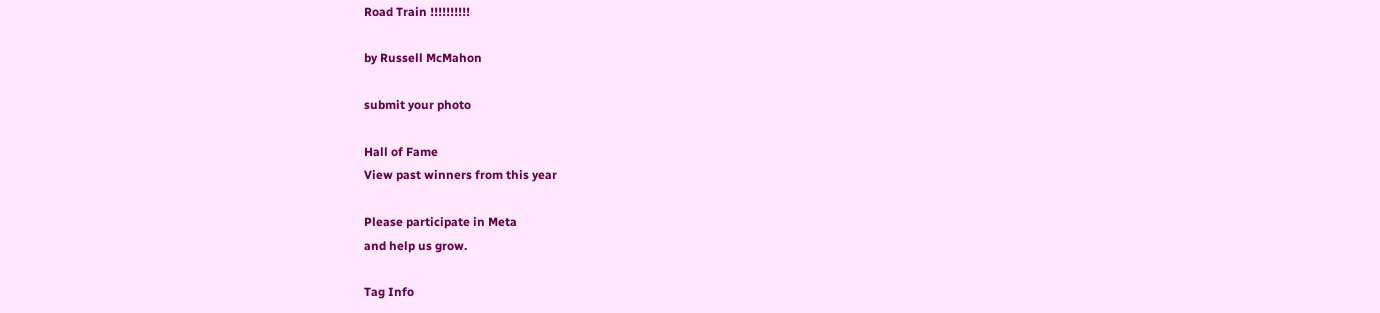Road Train !!!!!!!!!!

by Russell McMahon

submit your photo

Hall of Fame
View past winners from this year

Please participate in Meta
and help us grow.

Tag Info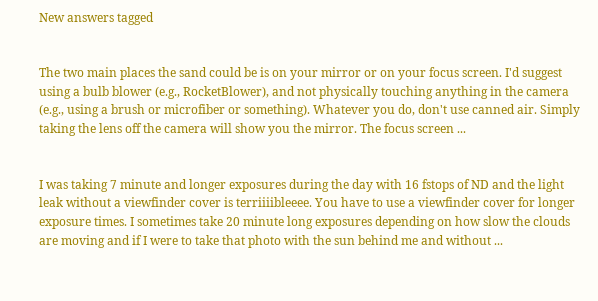New answers tagged


The two main places the sand could be is on your mirror or on your focus screen. I'd suggest using a bulb blower (e.g., RocketBlower), and not physically touching anything in the camera (e.g., using a brush or microfiber or something). Whatever you do, don't use canned air. Simply taking the lens off the camera will show you the mirror. The focus screen ...


I was taking 7 minute and longer exposures during the day with 16 fstops of ND and the light leak without a viewfinder cover is terriiiibleeee. You have to use a viewfinder cover for longer exposure times. I sometimes take 20 minute long exposures depending on how slow the clouds are moving and if I were to take that photo with the sun behind me and without ...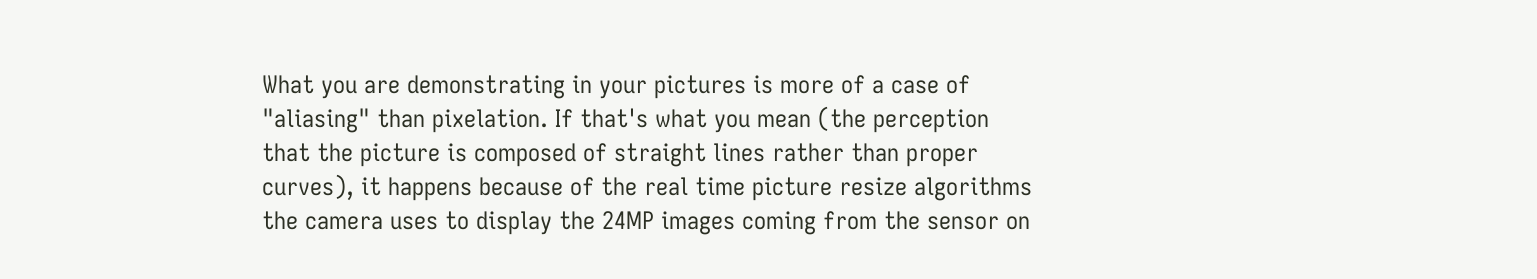What you are demonstrating in your pictures is more of a case of "aliasing" than pixelation. If that's what you mean (the perception that the picture is composed of straight lines rather than proper curves), it happens because of the real time picture resize algorithms the camera uses to display the 24MP images coming from the sensor on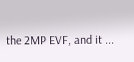the 2MP EVF, and it ...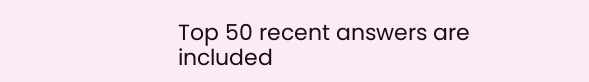Top 50 recent answers are included